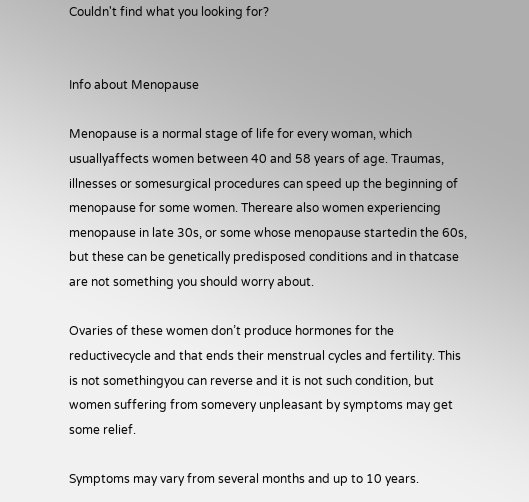Couldn't find what you looking for?


Info about Menopause

Menopause is a normal stage of life for every woman, which usuallyaffects women between 40 and 58 years of age. Traumas, illnesses or somesurgical procedures can speed up the beginning of menopause for some women. Thereare also women experiencing menopause in late 30s, or some whose menopause startedin the 60s, but these can be genetically predisposed conditions and in thatcase are not something you should worry about.

Ovaries of these women don’t produce hormones for the reductivecycle and that ends their menstrual cycles and fertility. This is not somethingyou can reverse and it is not such condition, but women suffering from somevery unpleasant by symptoms may get some relief.

Symptoms may vary from several months and up to 10 years.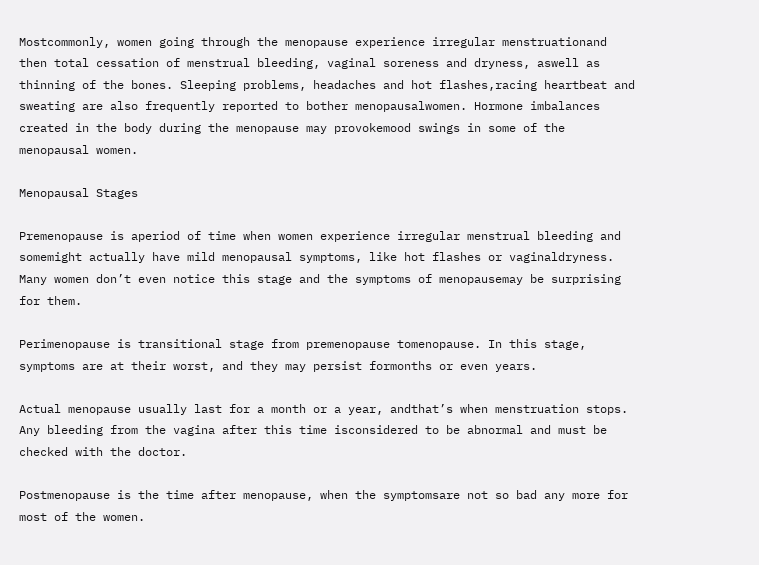Mostcommonly, women going through the menopause experience irregular menstruationand then total cessation of menstrual bleeding, vaginal soreness and dryness, aswell as thinning of the bones. Sleeping problems, headaches and hot flashes,racing heartbeat and sweating are also frequently reported to bother menopausalwomen. Hormone imbalances created in the body during the menopause may provokemood swings in some of the menopausal women.

Menopausal Stages

Premenopause is aperiod of time when women experience irregular menstrual bleeding and somemight actually have mild menopausal symptoms, like hot flashes or vaginaldryness. Many women don’t even notice this stage and the symptoms of menopausemay be surprising for them.

Perimenopause is transitional stage from premenopause tomenopause. In this stage, symptoms are at their worst, and they may persist formonths or even years.

Actual menopause usually last for a month or a year, andthat’s when menstruation stops. Any bleeding from the vagina after this time isconsidered to be abnormal and must be checked with the doctor.

Postmenopause is the time after menopause, when the symptomsare not so bad any more for most of the women.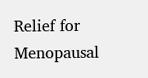Relief for Menopausal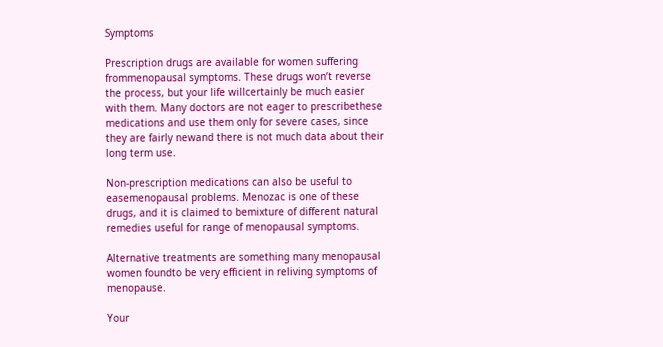Symptoms

Prescription drugs are available for women suffering frommenopausal symptoms. These drugs won’t reverse the process, but your life willcertainly be much easier with them. Many doctors are not eager to prescribethese medications and use them only for severe cases, since they are fairly newand there is not much data about their long term use.

Non-prescription medications can also be useful to easemenopausal problems. Menozac is one of these drugs, and it is claimed to bemixture of different natural remedies useful for range of menopausal symptoms.

Alternative treatments are something many menopausal women foundto be very efficient in reliving symptoms of menopause.

Your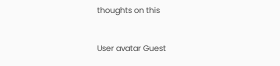thoughts on this

User avatar Guest